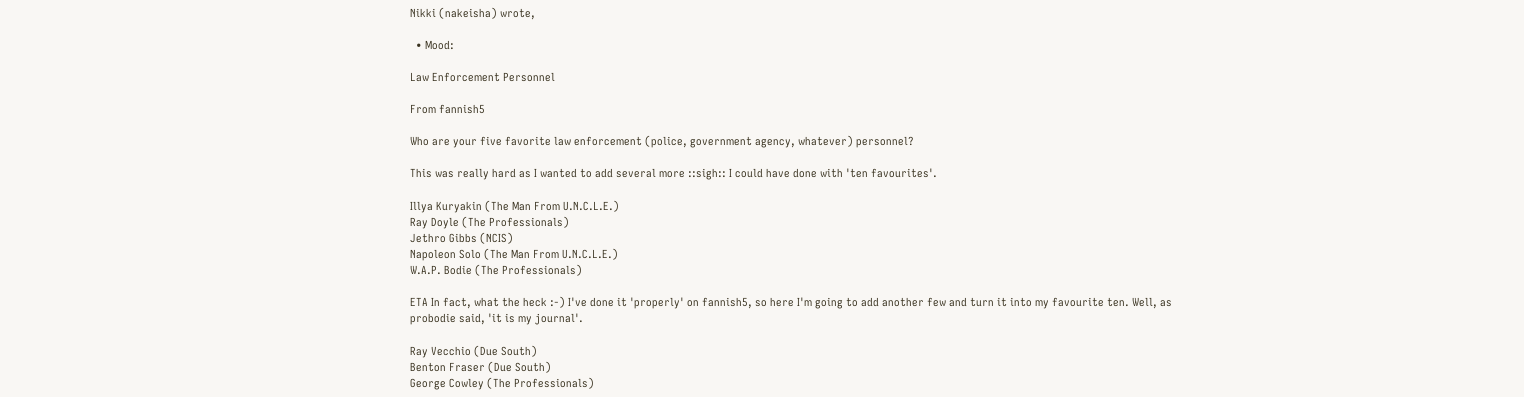Nikki (nakeisha) wrote,

  • Mood:

Law Enforcement Personnel

From fannish5

Who are your five favorite law enforcement (police, government agency, whatever) personnel?

This was really hard as I wanted to add several more ::sigh:: I could have done with 'ten favourites'.

Illya Kuryakin (The Man From U.N.C.L.E.)
Ray Doyle (The Professionals)
Jethro Gibbs (NCIS)
Napoleon Solo (The Man From U.N.C.L.E.)
W.A.P. Bodie (The Professionals)

ETA In fact, what the heck :-) I've done it 'properly' on fannish5, so here I'm going to add another few and turn it into my favourite ten. Well, as probodie said, 'it is my journal'.

Ray Vecchio (Due South)
Benton Fraser (Due South)
George Cowley (The Professionals)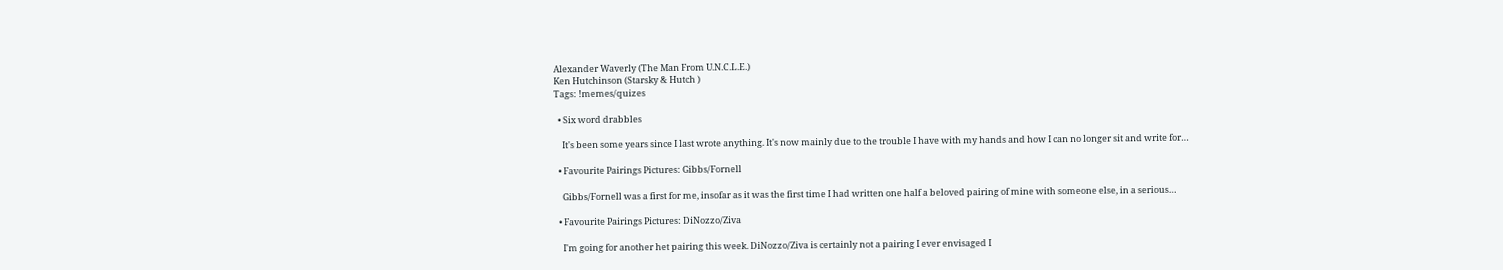Alexander Waverly (The Man From U.N.C.L.E.)
Ken Hutchinson (Starsky & Hutch )
Tags: !memes/quizes

  • Six word drabbles

    It's been some years since I last wrote anything. It's now mainly due to the trouble I have with my hands and how I can no longer sit and write for…

  • Favourite Pairings Pictures: Gibbs/Fornell

    Gibbs/Fornell was a first for me, insofar as it was the first time I had written one half a beloved pairing of mine with someone else, in a serious…

  • Favourite Pairings Pictures: DiNozzo/Ziva

    I'm going for another het pairing this week. DiNozzo/Ziva is certainly not a pairing I ever envisaged I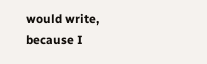would write, because I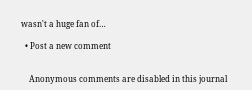wasn't a huge fan of…

  • Post a new comment


    Anonymous comments are disabled in this journal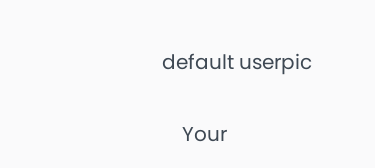default userpic

    Your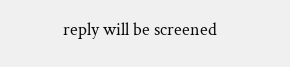reply will be screened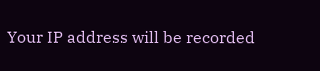Your IP address will be recorded